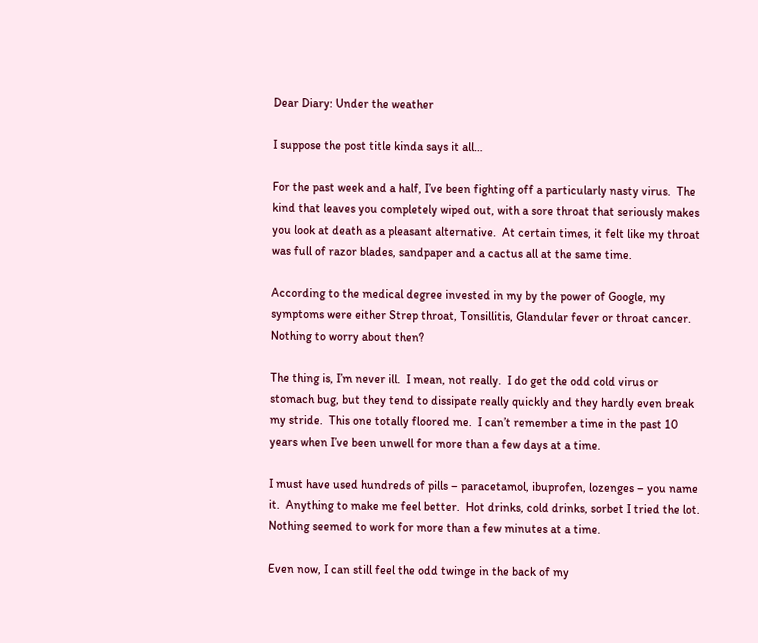Dear Diary: Under the weather

I suppose the post title kinda says it all…

For the past week and a half, I’ve been fighting off a particularly nasty virus.  The kind that leaves you completely wiped out, with a sore throat that seriously makes you look at death as a pleasant alternative.  At certain times, it felt like my throat was full of razor blades, sandpaper and a cactus all at the same time.

According to the medical degree invested in my by the power of Google, my symptoms were either Strep throat, Tonsillitis, Glandular fever or throat cancer.  Nothing to worry about then?

The thing is, I’m never ill.  I mean, not really.  I do get the odd cold virus or stomach bug, but they tend to dissipate really quickly and they hardly even break my stride.  This one totally floored me.  I can’t remember a time in the past 10 years when I’ve been unwell for more than a few days at a time.

I must have used hundreds of pills – paracetamol, ibuprofen, lozenges – you name it.  Anything to make me feel better.  Hot drinks, cold drinks, sorbet I tried the lot.  Nothing seemed to work for more than a few minutes at a time.

Even now, I can still feel the odd twinge in the back of my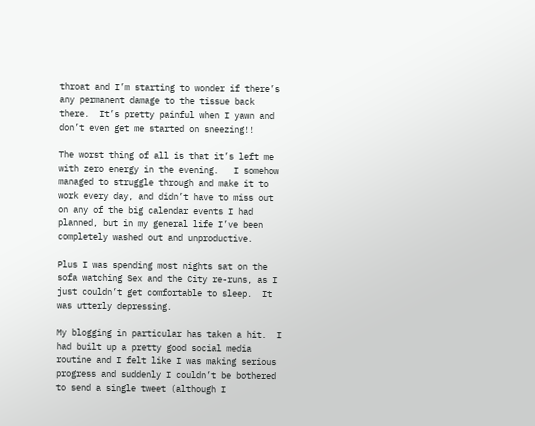throat and I’m starting to wonder if there’s any permanent damage to the tissue back there.  It’s pretty painful when I yawn and don’t even get me started on sneezing!!

The worst thing of all is that it’s left me with zero energy in the evening.   I somehow managed to struggle through and make it to work every day, and didn’t have to miss out on any of the big calendar events I had planned, but in my general life I’ve been completely washed out and unproductive.

Plus I was spending most nights sat on the sofa watching Sex and the City re-runs, as I just couldn’t get comfortable to sleep.  It was utterly depressing.

My blogging in particular has taken a hit.  I had built up a pretty good social media routine and I felt like I was making serious progress and suddenly I couldn’t be bothered to send a single tweet (although I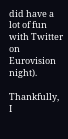did have a lot of fun with Twitter on Eurovision night).

Thankfully, I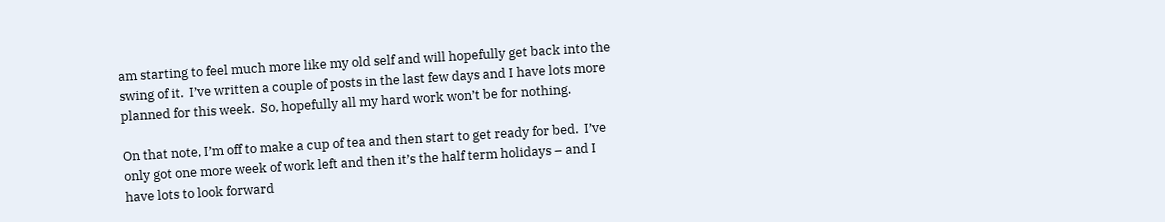am starting to feel much more like my old self and will hopefully get back into the swing of it.  I’ve written a couple of posts in the last few days and I have lots more planned for this week.  So, hopefully all my hard work won’t be for nothing.

On that note, I’m off to make a cup of tea and then start to get ready for bed.  I’ve only got one more week of work left and then it’s the half term holidays – and I have lots to look forward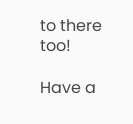to there too!

Have a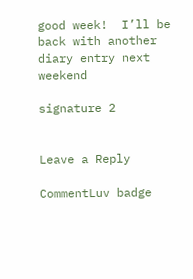good week!  I’ll be back with another diary entry next weekend

signature 2


Leave a Reply

CommentLuv badge